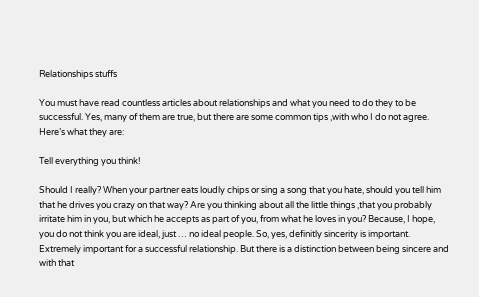Relationships stuffs

You must have read countless articles about relationships and what you need to do they to be successful. Yes, many of them are true, but there are some common tips ,with who I do not agree. Here’s what they are:

Tell everything you think!

Should I really? When your partner eats loudly chips or sing a song that you hate, should you tell him that he drives you crazy on that way? Are you thinking about all the little things ,that you probably irritate him in you, but which he accepts as part of you, from what he loves in you? Because, I hope, you do not think you are ideal, just … no ideal people. So, yes, definitly sincerity is important. Extremely important for a successful relationship. But there is a distinction between being sincere and with that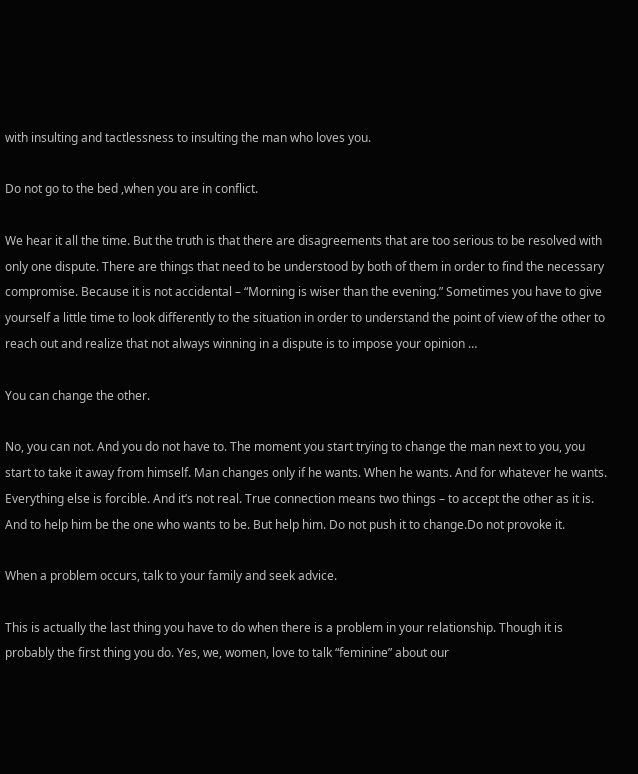with insulting and tactlessness to insulting the man who loves you.

Do not go to the bed ,when you are in conflict.

We hear it all the time. But the truth is that there are disagreements that are too serious to be resolved with only one dispute. There are things that need to be understood by both of them in order to find the necessary compromise. Because it is not accidental – “Morning is wiser than the evening.” Sometimes you have to give yourself a little time to look differently to the situation in order to understand the point of view of the other to reach out and realize that not always winning in a dispute is to impose your opinion …

You can change the other.

No, you can not. And you do not have to. The moment you start trying to change the man next to you, you start to take it away from himself. Man changes only if he wants. When he wants. And for whatever he wants. Everything else is forcible. And it’s not real. True connection means two things – to accept the other as it is. And to help him be the one who wants to be. But help him. Do not push it to change.Do not provoke it.

When a problem occurs, talk to your family and seek advice.

This is actually the last thing you have to do when there is a problem in your relationship. Though it is probably the first thing you do. Yes, we, women, love to talk “feminine” about our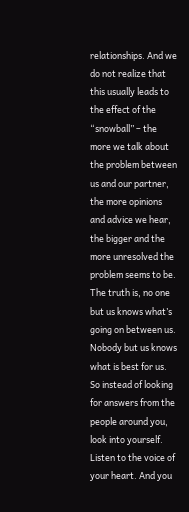relationships. And we do not realize that this usually leads to the effect of the “snowball” – the more we talk about the problem between us and our partner, the more opinions and advice we hear, the bigger and the more unresolved the problem seems to be. The truth is, no one but us knows what’s going on between us. Nobody but us knows what is best for us. So instead of looking for answers from the people around you, look into yourself. Listen to the voice of your heart. And you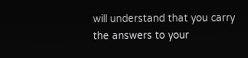will understand that you carry the answers to your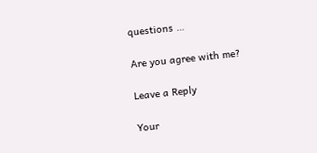questions …

Are you agree with me?

Leave a Reply

Your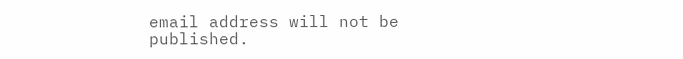email address will not be published.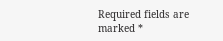Required fields are marked *